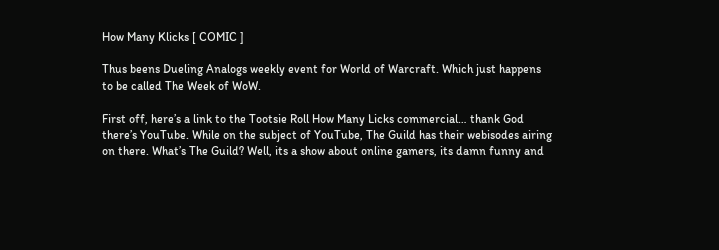How Many Klicks [ COMIC ]

Thus beens Dueling Analogs weekly event for World of Warcraft. Which just happens to be called The Week of WoW.

First off, here’s a link to the Tootsie Roll How Many Licks commercial… thank God there’s YouTube. While on the subject of YouTube, The Guild has their webisodes airing on there. What’s The Guild? Well, its a show about online gamers, its damn funny and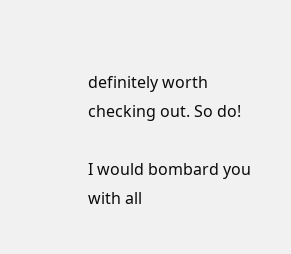definitely worth checking out. So do!

I would bombard you with all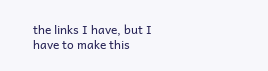the links I have, but I have to make this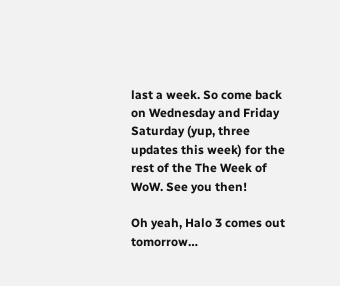last a week. So come back on Wednesday and Friday Saturday (yup, three updates this week) for the rest of the The Week of WoW. See you then!

Oh yeah, Halo 3 comes out tomorrow…